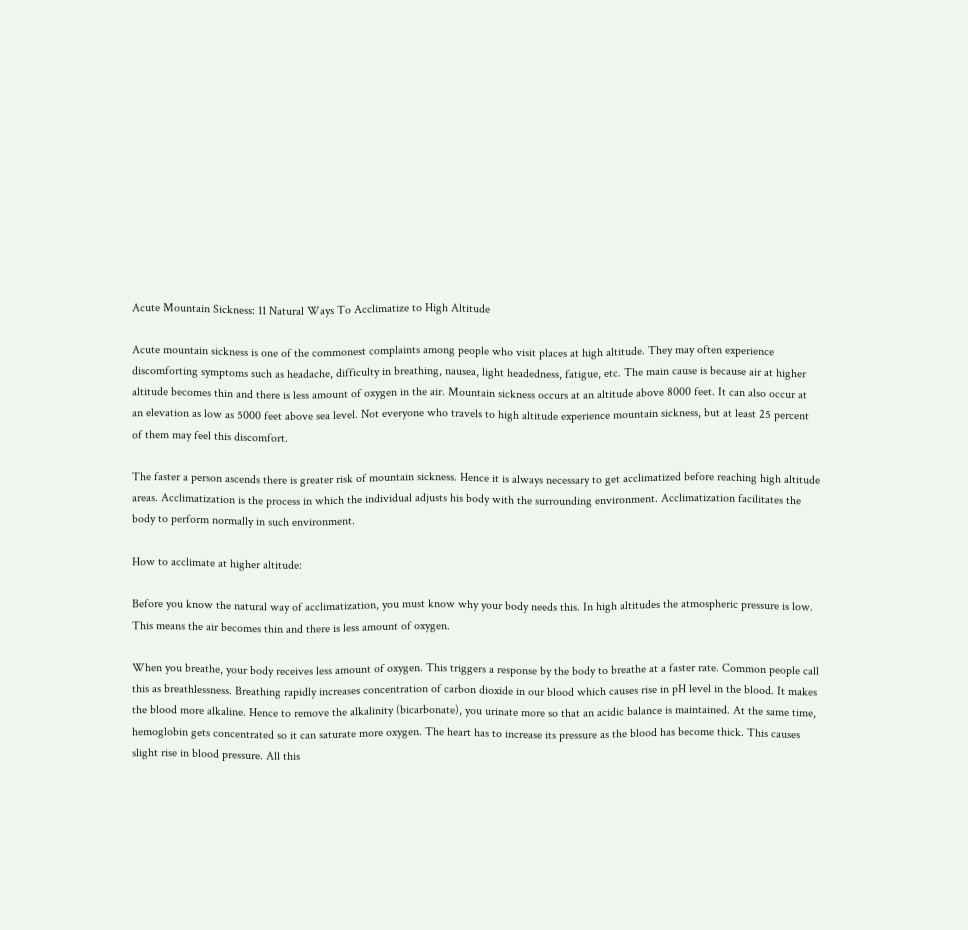Acute Mountain Sickness: 11 Natural Ways To Acclimatize to High Altitude

Acute mountain sickness is one of the commonest complaints among people who visit places at high altitude. They may often experience discomforting symptoms such as headache, difficulty in breathing, nausea, light headedness, fatigue, etc. The main cause is because air at higher altitude becomes thin and there is less amount of oxygen in the air. Mountain sickness occurs at an altitude above 8000 feet. It can also occur at an elevation as low as 5000 feet above sea level. Not everyone who travels to high altitude experience mountain sickness, but at least 25 percent of them may feel this discomfort.

The faster a person ascends there is greater risk of mountain sickness. Hence it is always necessary to get acclimatized before reaching high altitude areas. Acclimatization is the process in which the individual adjusts his body with the surrounding environment. Acclimatization facilitates the body to perform normally in such environment.

How to acclimate at higher altitude:

Before you know the natural way of acclimatization, you must know why your body needs this. In high altitudes the atmospheric pressure is low. This means the air becomes thin and there is less amount of oxygen.

When you breathe, your body receives less amount of oxygen. This triggers a response by the body to breathe at a faster rate. Common people call this as breathlessness. Breathing rapidly increases concentration of carbon dioxide in our blood which causes rise in pH level in the blood. It makes the blood more alkaline. Hence to remove the alkalinity (bicarbonate), you urinate more so that an acidic balance is maintained. At the same time, hemoglobin gets concentrated so it can saturate more oxygen. The heart has to increase its pressure as the blood has become thick. This causes slight rise in blood pressure. All this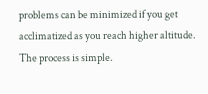problems can be minimized if you get acclimatized as you reach higher altitude. The process is simple.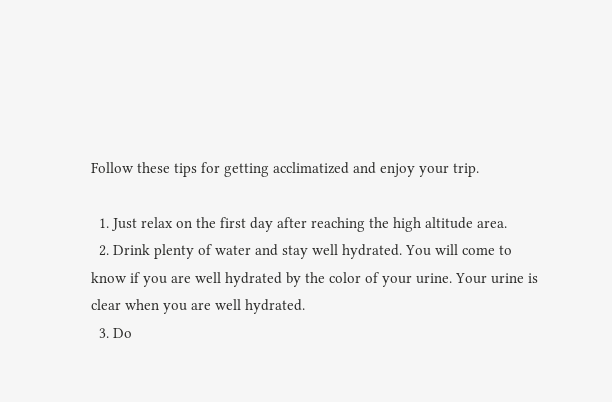Follow these tips for getting acclimatized and enjoy your trip.

  1. Just relax on the first day after reaching the high altitude area.
  2. Drink plenty of water and stay well hydrated. You will come to know if you are well hydrated by the color of your urine. Your urine is clear when you are well hydrated.
  3. Do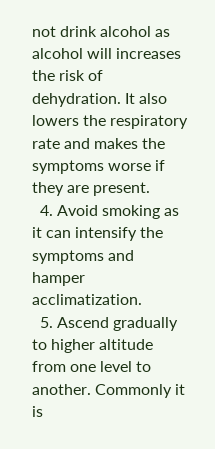not drink alcohol as alcohol will increases the risk of dehydration. It also lowers the respiratory rate and makes the symptoms worse if they are present.
  4. Avoid smoking as it can intensify the symptoms and hamper acclimatization.
  5. Ascend gradually to higher altitude from one level to another. Commonly it is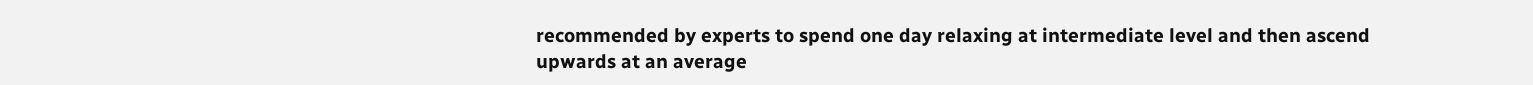recommended by experts to spend one day relaxing at intermediate level and then ascend upwards at an average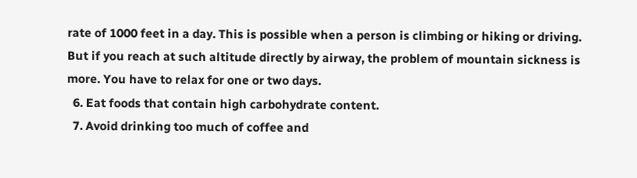rate of 1000 feet in a day. This is possible when a person is climbing or hiking or driving. But if you reach at such altitude directly by airway, the problem of mountain sickness is more. You have to relax for one or two days.
  6. Eat foods that contain high carbohydrate content.
  7. Avoid drinking too much of coffee and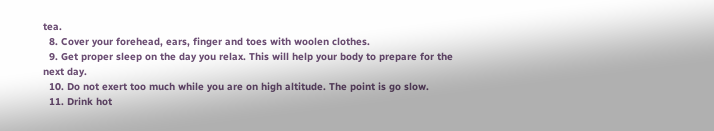tea.
  8. Cover your forehead, ears, finger and toes with woolen clothes.
  9. Get proper sleep on the day you relax. This will help your body to prepare for the next day.
  10. Do not exert too much while you are on high altitude. The point is go slow.
  11. Drink hot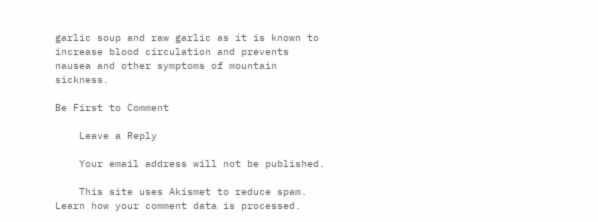garlic soup and raw garlic as it is known to increase blood circulation and prevents nausea and other symptoms of mountain sickness.

Be First to Comment

    Leave a Reply

    Your email address will not be published.

    This site uses Akismet to reduce spam. Learn how your comment data is processed.